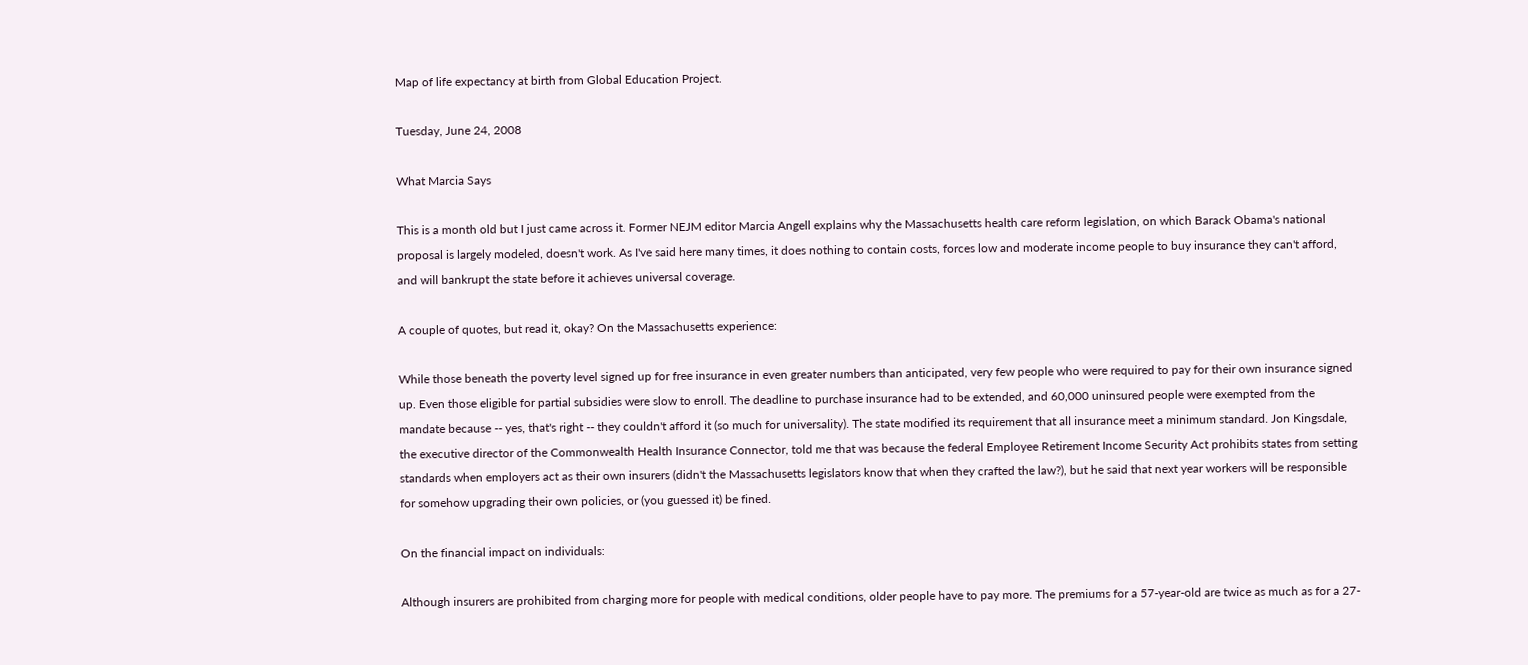Map of life expectancy at birth from Global Education Project.

Tuesday, June 24, 2008

What Marcia Says

This is a month old but I just came across it. Former NEJM editor Marcia Angell explains why the Massachusetts health care reform legislation, on which Barack Obama's national proposal is largely modeled, doesn't work. As I've said here many times, it does nothing to contain costs, forces low and moderate income people to buy insurance they can't afford, and will bankrupt the state before it achieves universal coverage.

A couple of quotes, but read it, okay? On the Massachusetts experience:

While those beneath the poverty level signed up for free insurance in even greater numbers than anticipated, very few people who were required to pay for their own insurance signed up. Even those eligible for partial subsidies were slow to enroll. The deadline to purchase insurance had to be extended, and 60,000 uninsured people were exempted from the mandate because -- yes, that's right -- they couldn't afford it (so much for universality). The state modified its requirement that all insurance meet a minimum standard. Jon Kingsdale, the executive director of the Commonwealth Health Insurance Connector, told me that was because the federal Employee Retirement Income Security Act prohibits states from setting standards when employers act as their own insurers (didn't the Massachusetts legislators know that when they crafted the law?), but he said that next year workers will be responsible for somehow upgrading their own policies, or (you guessed it) be fined.

On the financial impact on individuals:

Although insurers are prohibited from charging more for people with medical conditions, older people have to pay more. The premiums for a 57-year-old are twice as much as for a 27-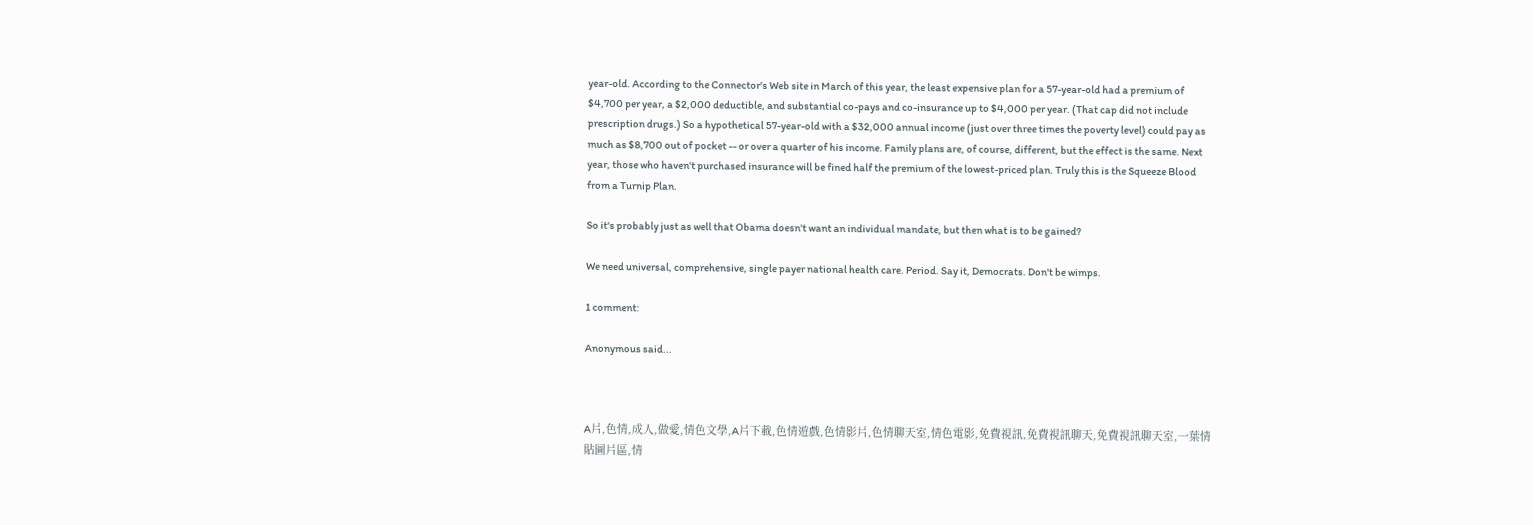year-old. According to the Connector's Web site in March of this year, the least expensive plan for a 57-year-old had a premium of $4,700 per year, a $2,000 deductible, and substantial co-pays and co-insurance up to $4,000 per year. (That cap did not include prescription drugs.) So a hypothetical 57-year-old with a $32,000 annual income (just over three times the poverty level) could pay as much as $8,700 out of pocket -- or over a quarter of his income. Family plans are, of course, different, but the effect is the same. Next year, those who haven't purchased insurance will be fined half the premium of the lowest-priced plan. Truly this is the Squeeze Blood from a Turnip Plan.

So it's probably just as well that Obama doesn't want an individual mandate, but then what is to be gained?

We need universal, comprehensive, single payer national health care. Period. Say it, Democrats. Don't be wimps.

1 comment:

Anonymous said...



A片,色情,成人,做愛,情色文學,A片下載,色情遊戲,色情影片,色情聊天室,情色電影,免費視訊,免費視訊聊天,免費視訊聊天室,一葉情貼圖片區,情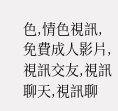色,情色視訊,免費成人影片,視訊交友,視訊聊天,視訊聊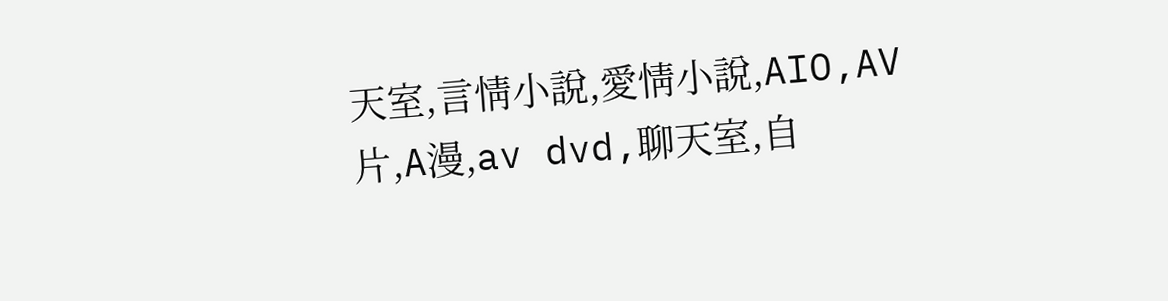天室,言情小說,愛情小說,AIO,AV片,A漫,av dvd,聊天室,自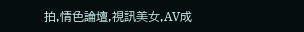拍,情色論壇,視訊美女,AV成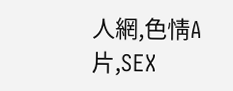人網,色情A片,SEX